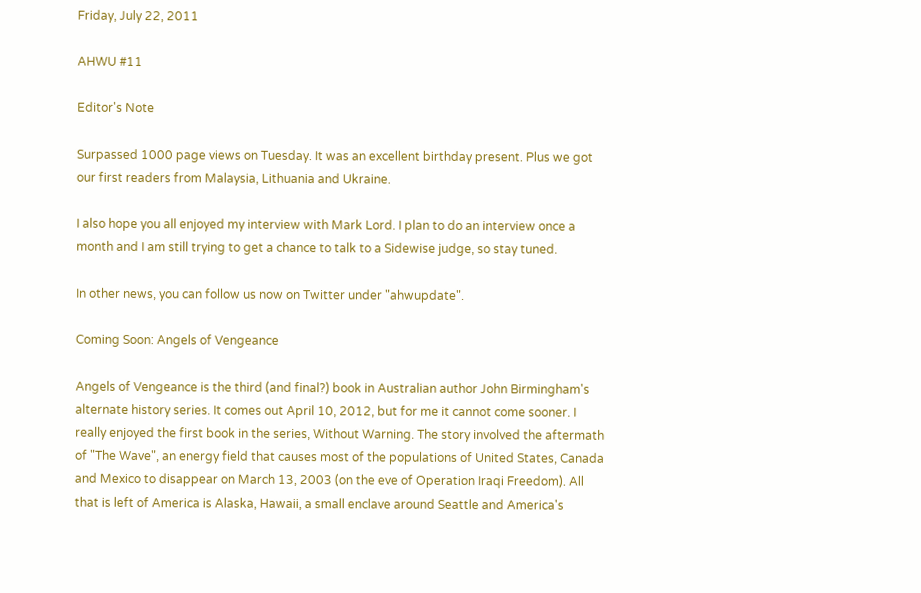Friday, July 22, 2011

AHWU #11

Editor's Note

Surpassed 1000 page views on Tuesday. It was an excellent birthday present. Plus we got our first readers from Malaysia, Lithuania and Ukraine.

I also hope you all enjoyed my interview with Mark Lord. I plan to do an interview once a month and I am still trying to get a chance to talk to a Sidewise judge, so stay tuned.

In other news, you can follow us now on Twitter under "ahwupdate".

Coming Soon: Angels of Vengeance

Angels of Vengeance is the third (and final?) book in Australian author John Birmingham's alternate history series. It comes out April 10, 2012, but for me it cannot come sooner. I really enjoyed the first book in the series, Without Warning. The story involved the aftermath of "The Wave", an energy field that causes most of the populations of United States, Canada and Mexico to disappear on March 13, 2003 (on the eve of Operation Iraqi Freedom). All that is left of America is Alaska, Hawaii, a small enclave around Seattle and America's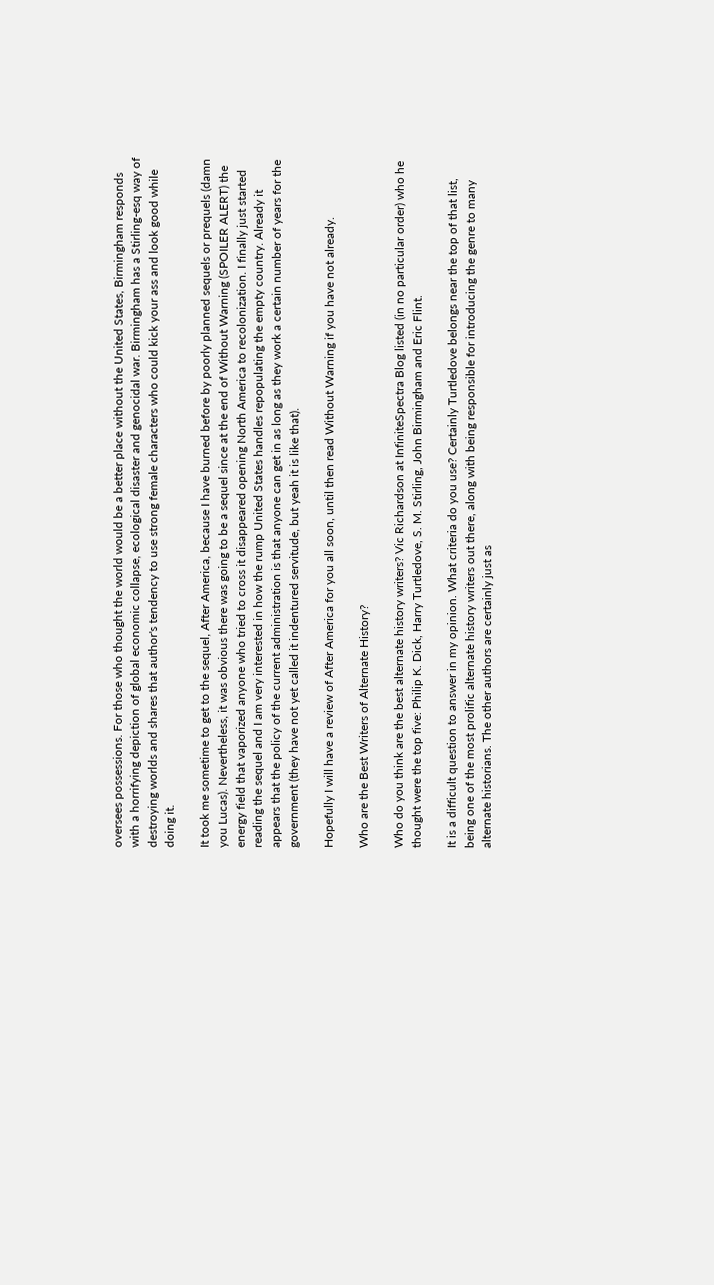oversees possessions. For those who thought the world would be a better place without the United States, Birmingham responds with a horrifying depiction of global economic collapse, ecological disaster and genocidal war. Birmingham has a Stirling-esq way of destroying worlds and shares that author's tendency to use strong female characters who could kick your ass and look good while doing it.

It took me sometime to get to the sequel, After America, because I have burned before by poorly planned sequels or prequels (damn you Lucas). Nevertheless, it was obvious there was going to be a sequel since at the end of Without Warning (SPOILER ALERT) the energy field that vaporized anyone who tried to cross it disappeared opening North America to recolonization. I finally just started reading the sequel and I am very interested in how the rump United States handles repopulating the empty country. Already it appears that the policy of the current administration is that anyone can get in as long as they work a certain number of years for the government (they have not yet called it indentured servitude, but yeah it is like that).

Hopefully I will have a review of After America for you all soon, until then read Without Warning if you have not already.

Who are the Best Writers of Alternate History?

Who do you think are the best alternate history writers? Vic Richardson at InfiniteSpectra Blog listed (in no particular order) who he thought were the top five: Philip K. Dick, Harry Turtledove, S. M. Stirling, John Birmingham and Eric Flint.

It is a difficult question to answer in my opinion. What criteria do you use? Certainly Turtledove belongs near the top of that list, being one of the most prolific alternate history writers out there, along with being responsible for introducing the genre to many alternate historians. The other authors are certainly just as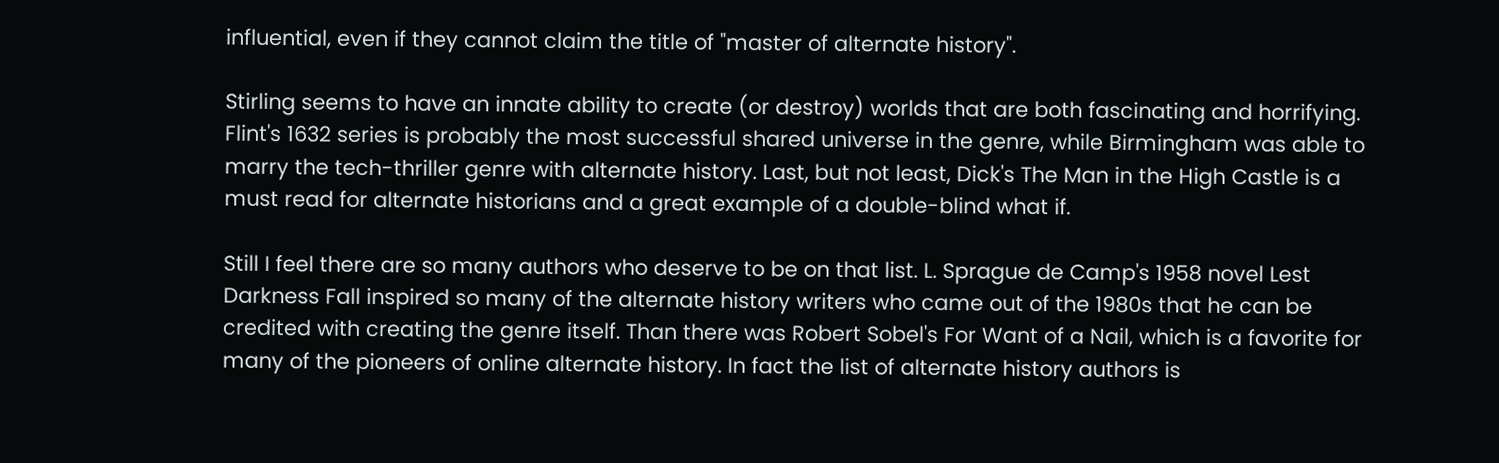influential, even if they cannot claim the title of "master of alternate history".

Stirling seems to have an innate ability to create (or destroy) worlds that are both fascinating and horrifying. Flint's 1632 series is probably the most successful shared universe in the genre, while Birmingham was able to marry the tech-thriller genre with alternate history. Last, but not least, Dick's The Man in the High Castle is a must read for alternate historians and a great example of a double-blind what if.

Still I feel there are so many authors who deserve to be on that list. L. Sprague de Camp's 1958 novel Lest Darkness Fall inspired so many of the alternate history writers who came out of the 1980s that he can be credited with creating the genre itself. Than there was Robert Sobel's For Want of a Nail, which is a favorite for many of the pioneers of online alternate history. In fact the list of alternate history authors is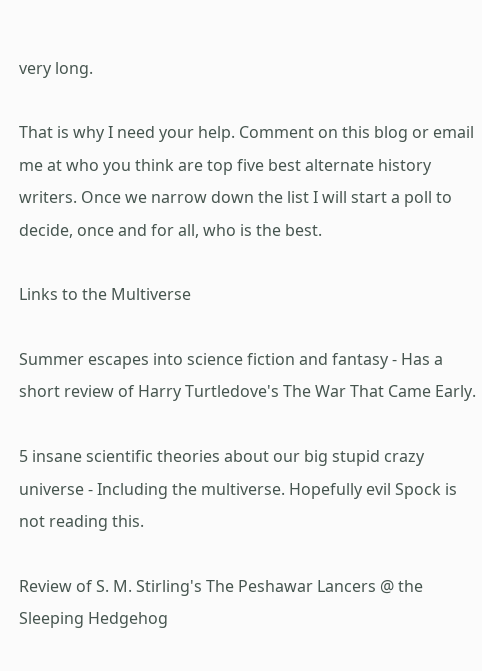very long.

That is why I need your help. Comment on this blog or email me at who you think are top five best alternate history writers. Once we narrow down the list I will start a poll to decide, once and for all, who is the best.

Links to the Multiverse

Summer escapes into science fiction and fantasy - Has a short review of Harry Turtledove's The War That Came Early.

5 insane scientific theories about our big stupid crazy universe - Including the multiverse. Hopefully evil Spock is not reading this.

Review of S. M. Stirling's The Peshawar Lancers @ the Sleeping Hedgehog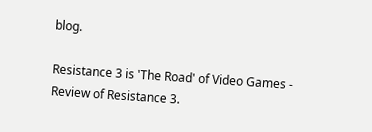blog.

Resistance 3 is 'The Road' of Video Games - Review of Resistance 3.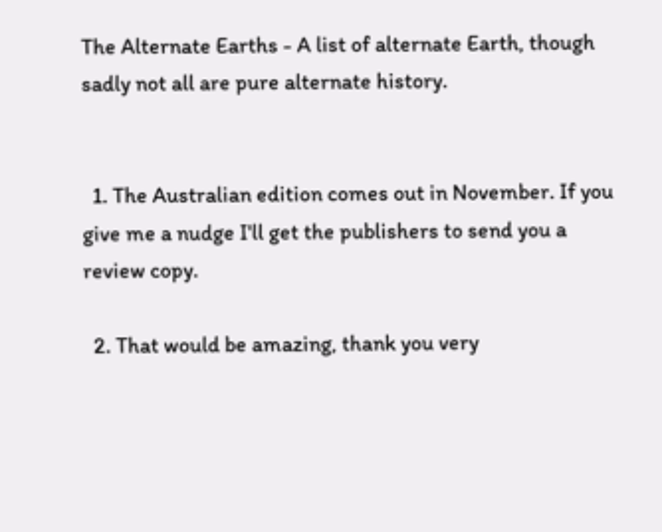The Alternate Earths - A list of alternate Earth, though sadly not all are pure alternate history.


  1. The Australian edition comes out in November. If you give me a nudge I'll get the publishers to send you a review copy.

  2. That would be amazing, thank you very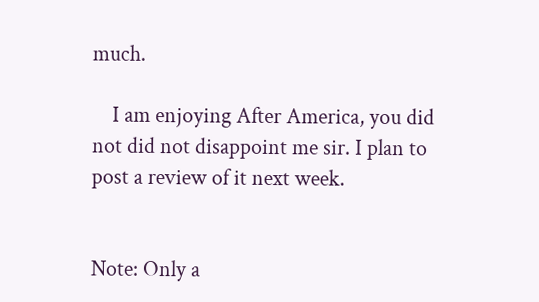much.

    I am enjoying After America, you did not did not disappoint me sir. I plan to post a review of it next week.


Note: Only a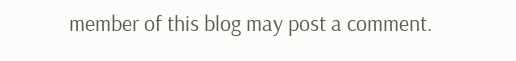member of this blog may post a comment.